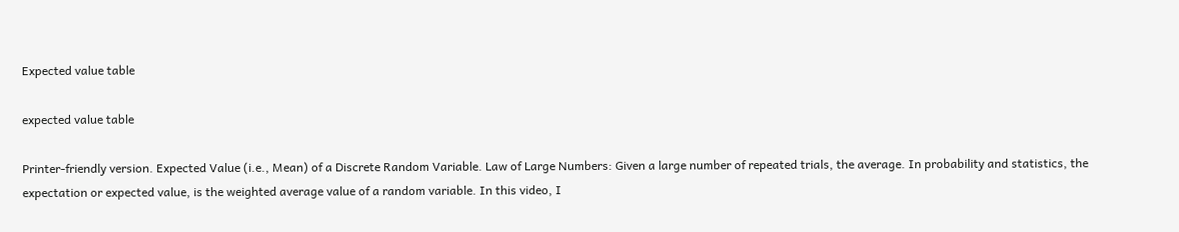Expected value table

expected value table

Printer-friendly version. Expected Value (i.e., Mean) of a Discrete Random Variable. Law of Large Numbers: Given a large number of repeated trials, the average. In probability and statistics, the expectation or expected value, is the weighted average value of a random variable. In this video, I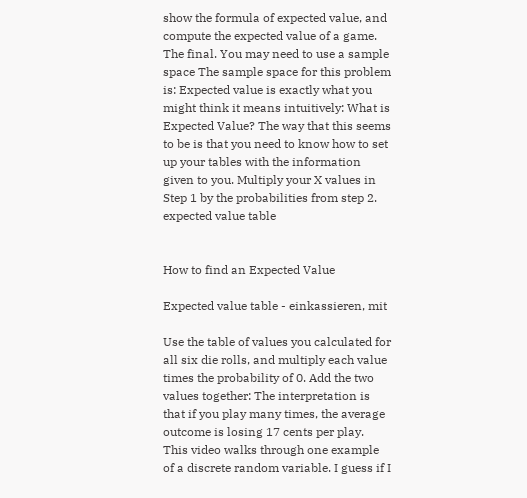show the formula of expected value, and compute the expected value of a game. The final. You may need to use a sample space The sample space for this problem is: Expected value is exactly what you might think it means intuitively: What is Expected Value? The way that this seems to be is that you need to know how to set up your tables with the information given to you. Multiply your X values in Step 1 by the probabilities from step 2. expected value table


How to find an Expected Value

Expected value table - einkassieren, mit

Use the table of values you calculated for all six die rolls, and multiply each value times the probability of 0. Add the two values together: The interpretation is that if you play many times, the average outcome is losing 17 cents per play. This video walks through one example of a discrete random variable. I guess if I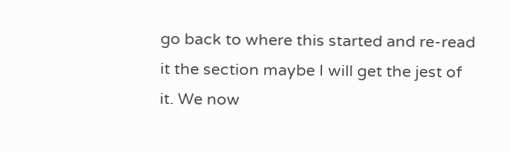go back to where this started and re-read it the section maybe I will get the jest of it. We now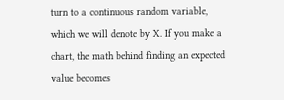turn to a continuous random variable, which we will denote by X. If you make a chart, the math behind finding an expected value becomes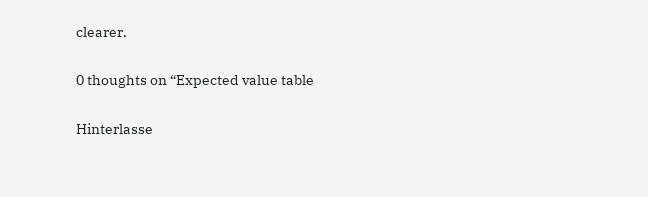clearer.

0 thoughts on “Expected value table

Hinterlasse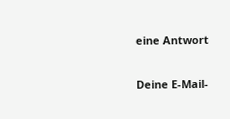eine Antwort

Deine E-Mail-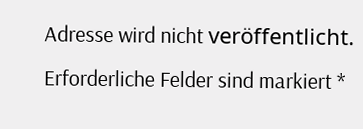Adresse wird nicht veröffentlicht. Erforderliche Felder sind markiert *